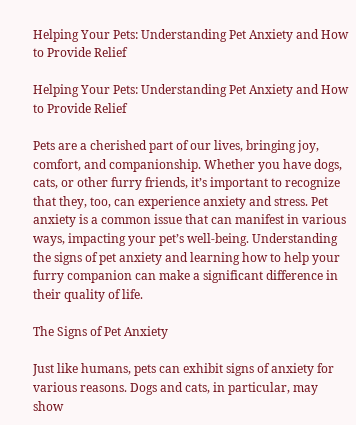Helping Your Pets: Understanding Pet Anxiety and How to Provide Relief

Helping Your Pets: Understanding Pet Anxiety and How to Provide Relief

Pets are a cherished part of our lives, bringing joy, comfort, and companionship. Whether you have dogs, cats, or other furry friends, it’s important to recognize that they, too, can experience anxiety and stress. Pet anxiety is a common issue that can manifest in various ways, impacting your pet’s well-being. Understanding the signs of pet anxiety and learning how to help your furry companion can make a significant difference in their quality of life.

The Signs of Pet Anxiety

Just like humans, pets can exhibit signs of anxiety for various reasons. Dogs and cats, in particular, may show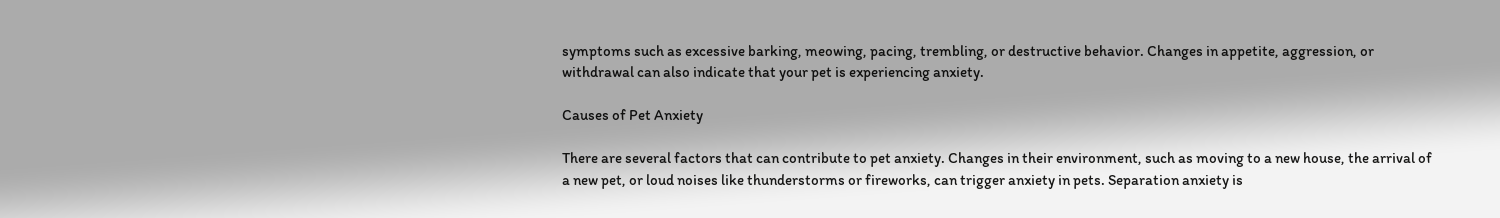symptoms such as excessive barking, meowing, pacing, trembling, or destructive behavior. Changes in appetite, aggression, or withdrawal can also indicate that your pet is experiencing anxiety.

Causes of Pet Anxiety

There are several factors that can contribute to pet anxiety. Changes in their environment, such as moving to a new house, the arrival of a new pet, or loud noises like thunderstorms or fireworks, can trigger anxiety in pets. Separation anxiety is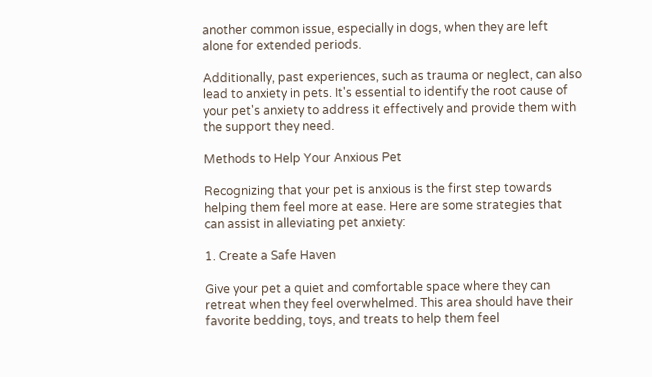another common issue, especially in dogs, when they are left alone for extended periods.

Additionally, past experiences, such as trauma or neglect, can also lead to anxiety in pets. It's essential to identify the root cause of your pet's anxiety to address it effectively and provide them with the support they need.

Methods to Help Your Anxious Pet

Recognizing that your pet is anxious is the first step towards helping them feel more at ease. Here are some strategies that can assist in alleviating pet anxiety:

1. Create a Safe Haven

Give your pet a quiet and comfortable space where they can retreat when they feel overwhelmed. This area should have their favorite bedding, toys, and treats to help them feel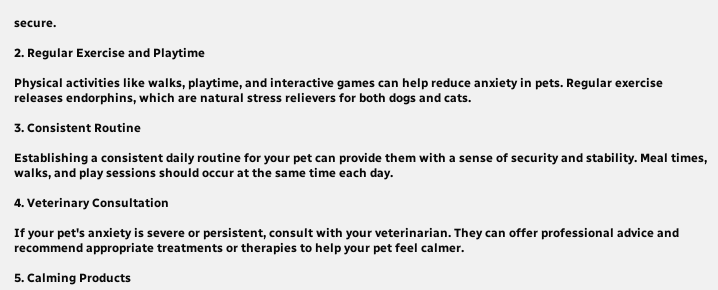secure.

2. Regular Exercise and Playtime

Physical activities like walks, playtime, and interactive games can help reduce anxiety in pets. Regular exercise releases endorphins, which are natural stress relievers for both dogs and cats.

3. Consistent Routine

Establishing a consistent daily routine for your pet can provide them with a sense of security and stability. Meal times, walks, and play sessions should occur at the same time each day.

4. Veterinary Consultation

If your pet's anxiety is severe or persistent, consult with your veterinarian. They can offer professional advice and recommend appropriate treatments or therapies to help your pet feel calmer.

5. Calming Products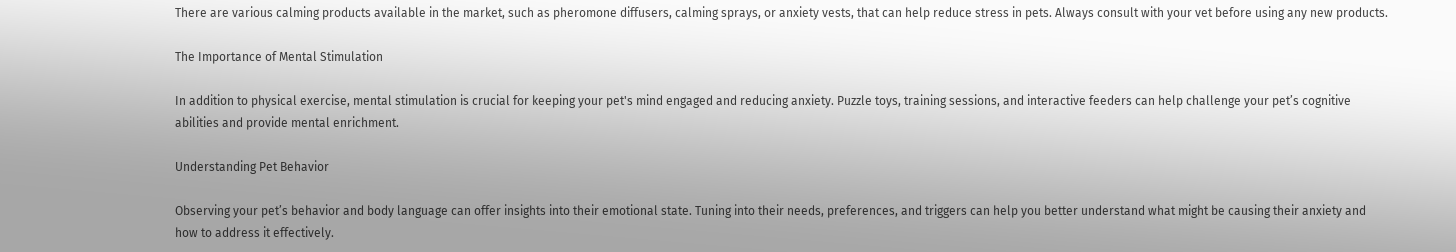There are various calming products available in the market, such as pheromone diffusers, calming sprays, or anxiety vests, that can help reduce stress in pets. Always consult with your vet before using any new products.

The Importance of Mental Stimulation

In addition to physical exercise, mental stimulation is crucial for keeping your pet's mind engaged and reducing anxiety. Puzzle toys, training sessions, and interactive feeders can help challenge your pet’s cognitive abilities and provide mental enrichment.

Understanding Pet Behavior

Observing your pet’s behavior and body language can offer insights into their emotional state. Tuning into their needs, preferences, and triggers can help you better understand what might be causing their anxiety and how to address it effectively.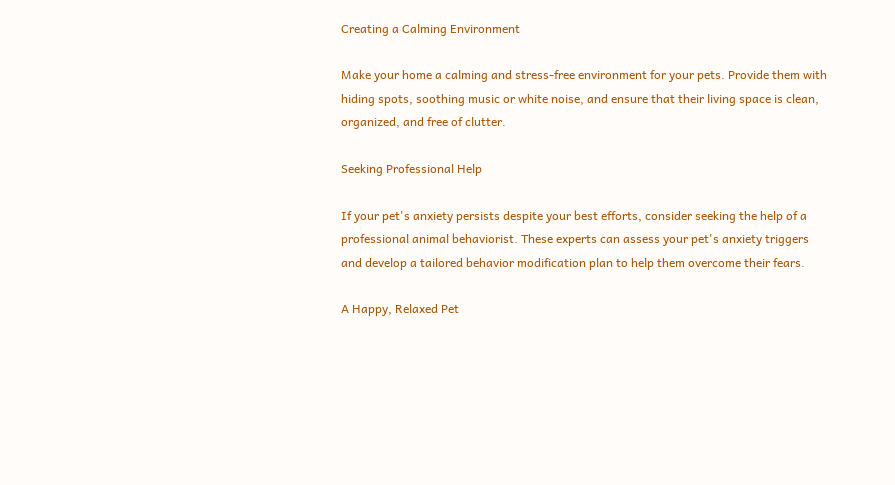Creating a Calming Environment

Make your home a calming and stress-free environment for your pets. Provide them with hiding spots, soothing music or white noise, and ensure that their living space is clean, organized, and free of clutter.

Seeking Professional Help

If your pet's anxiety persists despite your best efforts, consider seeking the help of a professional animal behaviorist. These experts can assess your pet's anxiety triggers and develop a tailored behavior modification plan to help them overcome their fears.

A Happy, Relaxed Pet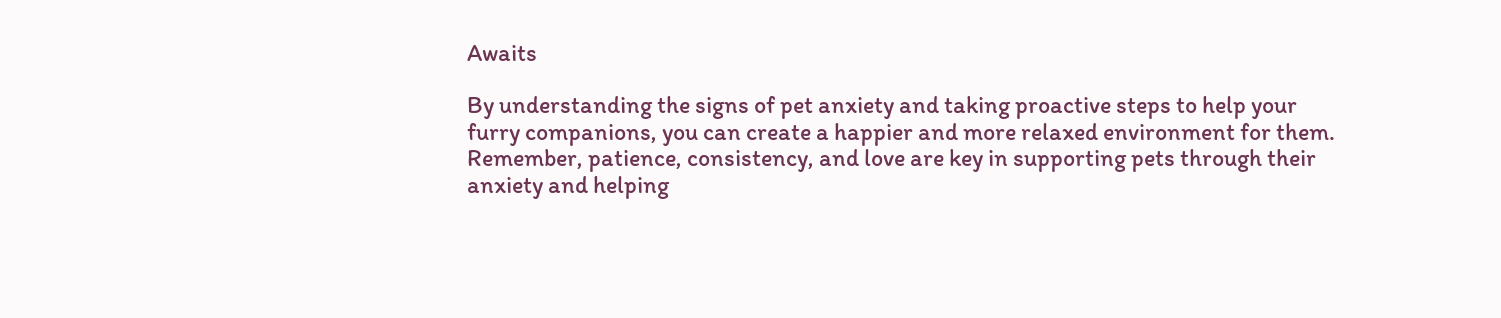Awaits

By understanding the signs of pet anxiety and taking proactive steps to help your furry companions, you can create a happier and more relaxed environment for them. Remember, patience, consistency, and love are key in supporting pets through their anxiety and helping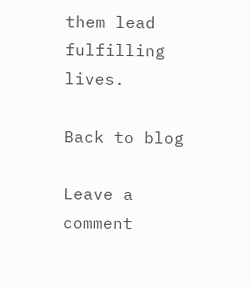them lead fulfilling lives.

Back to blog

Leave a comment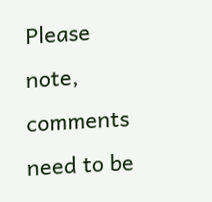Please note, comments need to be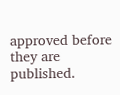approved before they are published.